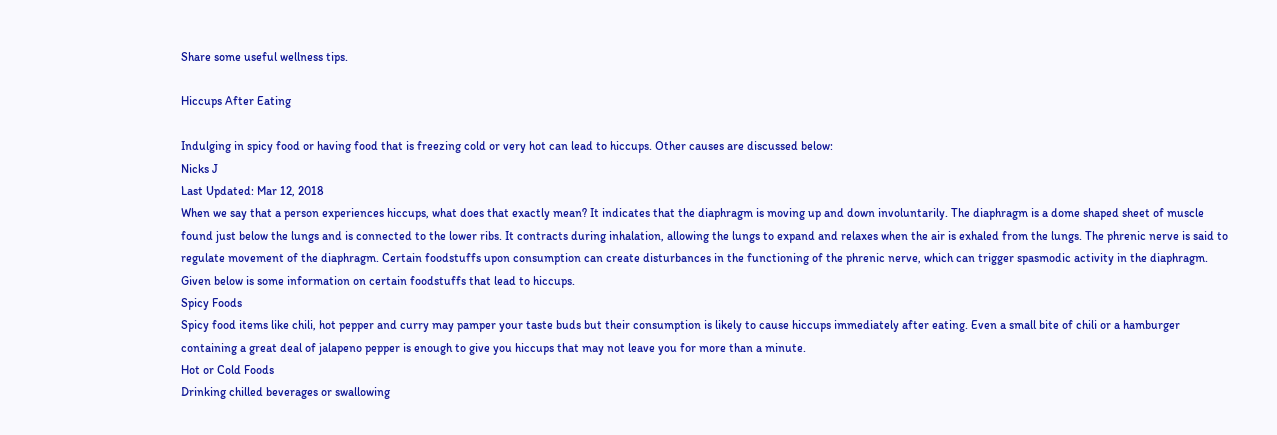Share some useful wellness tips.

Hiccups After Eating

Indulging in spicy food or having food that is freezing cold or very hot can lead to hiccups. Other causes are discussed below:
Nicks J
Last Updated: Mar 12, 2018
When we say that a person experiences hiccups, what does that exactly mean? It indicates that the diaphragm is moving up and down involuntarily. The diaphragm is a dome shaped sheet of muscle found just below the lungs and is connected to the lower ribs. It contracts during inhalation, allowing the lungs to expand and relaxes when the air is exhaled from the lungs. The phrenic nerve is said to regulate movement of the diaphragm. Certain foodstuffs upon consumption can create disturbances in the functioning of the phrenic nerve, which can trigger spasmodic activity in the diaphragm. Given below is some information on certain foodstuffs that lead to hiccups.
Spicy Foods
Spicy food items like chili, hot pepper and curry may pamper your taste buds but their consumption is likely to cause hiccups immediately after eating. Even a small bite of chili or a hamburger containing a great deal of jalapeno pepper is enough to give you hiccups that may not leave you for more than a minute.
Hot or Cold Foods
Drinking chilled beverages or swallowing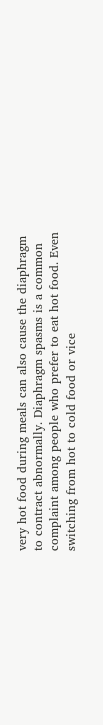very hot food during meals can also cause the diaphragm to contract abnormally. Diaphragm spasms is a common complaint among people who prefer to eat hot food. Even switching from hot to cold food or vice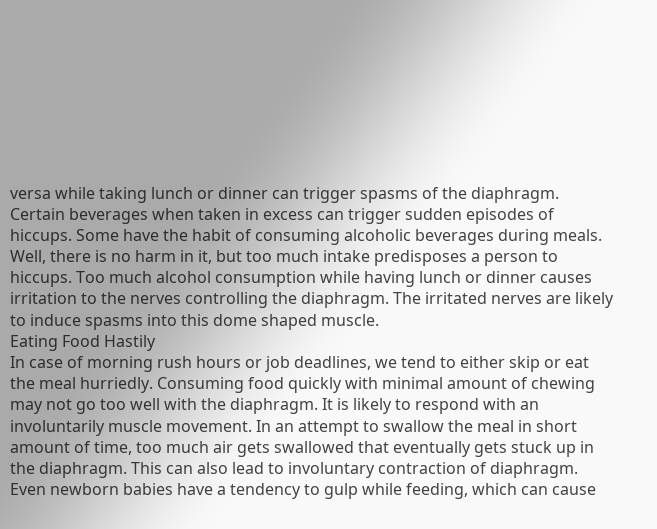versa while taking lunch or dinner can trigger spasms of the diaphragm.
Certain beverages when taken in excess can trigger sudden episodes of hiccups. Some have the habit of consuming alcoholic beverages during meals. Well, there is no harm in it, but too much intake predisposes a person to hiccups. Too much alcohol consumption while having lunch or dinner causes irritation to the nerves controlling the diaphragm. The irritated nerves are likely to induce spasms into this dome shaped muscle.
Eating Food Hastily
In case of morning rush hours or job deadlines, we tend to either skip or eat the meal hurriedly. Consuming food quickly with minimal amount of chewing may not go too well with the diaphragm. It is likely to respond with an involuntarily muscle movement. In an attempt to swallow the meal in short amount of time, too much air gets swallowed that eventually gets stuck up in the diaphragm. This can also lead to involuntary contraction of diaphragm. Even newborn babies have a tendency to gulp while feeding, which can cause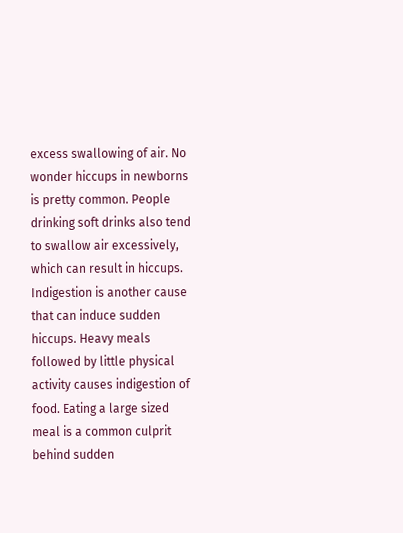excess swallowing of air. No wonder hiccups in newborns is pretty common. People drinking soft drinks also tend to swallow air excessively, which can result in hiccups.
Indigestion is another cause that can induce sudden hiccups. Heavy meals followed by little physical activity causes indigestion of food. Eating a large sized meal is a common culprit behind sudden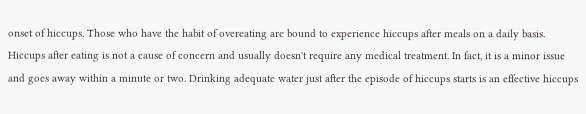onset of hiccups. Those who have the habit of overeating are bound to experience hiccups after meals on a daily basis.
Hiccups after eating is not a cause of concern and usually doesn't require any medical treatment. In fact, it is a minor issue and goes away within a minute or two. Drinking adequate water just after the episode of hiccups starts is an effective hiccups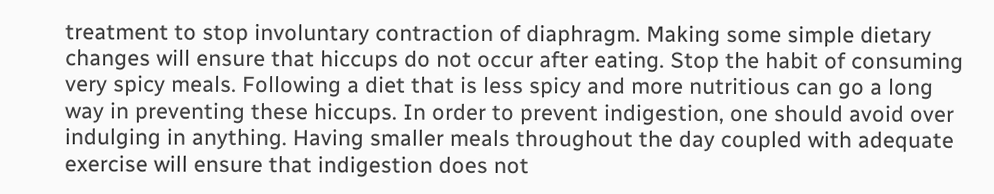treatment to stop involuntary contraction of diaphragm. Making some simple dietary changes will ensure that hiccups do not occur after eating. Stop the habit of consuming very spicy meals. Following a diet that is less spicy and more nutritious can go a long way in preventing these hiccups. In order to prevent indigestion, one should avoid over indulging in anything. Having smaller meals throughout the day coupled with adequate exercise will ensure that indigestion does not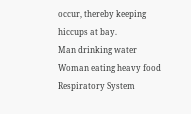occur, thereby keeping hiccups at bay.
Man drinking water
Woman eating heavy food
Respiratory System